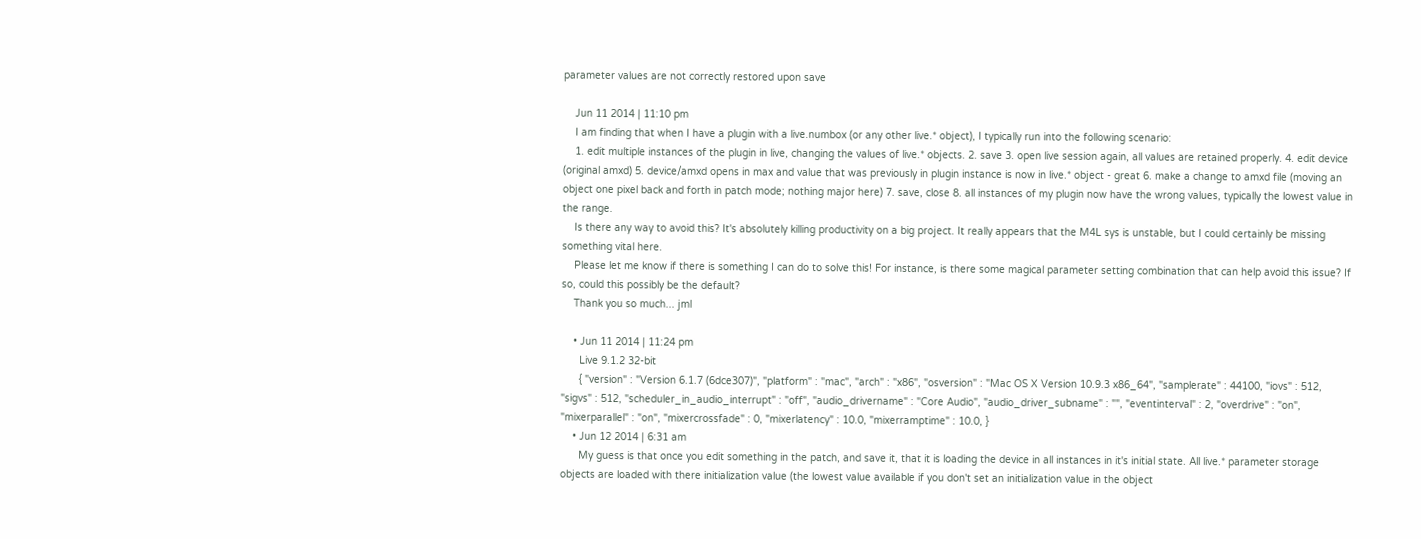parameter values are not correctly restored upon save

    Jun 11 2014 | 11:10 pm
    I am finding that when I have a plugin with a live.numbox (or any other live.* object), I typically run into the following scenario:
    1. edit multiple instances of the plugin in live, changing the values of live.* objects. 2. save 3. open live session again, all values are retained properly. 4. edit device (original amxd) 5. device/amxd opens in max and value that was previously in plugin instance is now in live.* object - great 6. make a change to amxd file (moving an object one pixel back and forth in patch mode; nothing major here) 7. save, close 8. all instances of my plugin now have the wrong values, typically the lowest value in the range.
    Is there any way to avoid this? It's absolutely killing productivity on a big project. It really appears that the M4L sys is unstable, but I could certainly be missing something vital here.
    Please let me know if there is something I can do to solve this! For instance, is there some magical parameter setting combination that can help avoid this issue? If so, could this possibly be the default?
    Thank you so much... jml

    • Jun 11 2014 | 11:24 pm
      Live 9.1.2 32-bit
      { "version" : "Version 6.1.7 (6dce307)", "platform" : "mac", "arch" : "x86", "osversion" : "Mac OS X Version 10.9.3 x86_64", "samplerate" : 44100, "iovs" : 512, "sigvs" : 512, "scheduler_in_audio_interrupt" : "off", "audio_drivername" : "Core Audio", "audio_driver_subname" : "", "eventinterval" : 2, "overdrive" : "on", "mixerparallel" : "on", "mixercrossfade" : 0, "mixerlatency" : 10.0, "mixerramptime" : 10.0, }
    • Jun 12 2014 | 6:31 am
      My guess is that once you edit something in the patch, and save it, that it is loading the device in all instances in it's initial state. All live.* parameter storage objects are loaded with there initialization value (the lowest value available if you don't set an initialization value in the object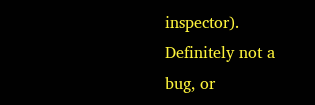inspector). Definitely not a bug, or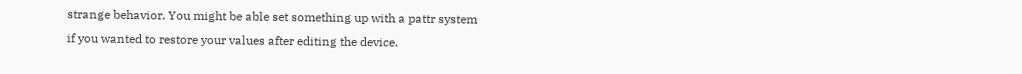strange behavior. You might be able set something up with a pattr system if you wanted to restore your values after editing the device.